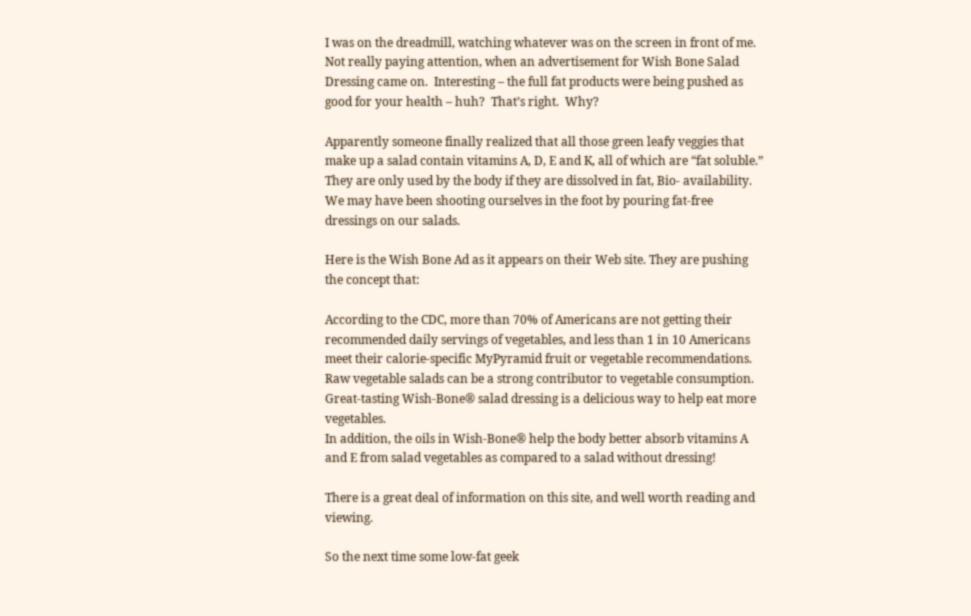I was on the dreadmill, watching whatever was on the screen in front of me.  Not really paying attention, when an advertisement for Wish Bone Salad Dressing came on.  Interesting – the full fat products were being pushed as good for your health – huh?  That’s right.  Why?

Apparently someone finally realized that all those green leafy veggies that make up a salad contain vitamins A, D, E and K, all of which are “fat soluble.”  They are only used by the body if they are dissolved in fat, Bio- availability.  We may have been shooting ourselves in the foot by pouring fat-free dressings on our salads.

Here is the Wish Bone Ad as it appears on their Web site. They are pushing the concept that:

According to the CDC, more than 70% of Americans are not getting their recommended daily servings of vegetables, and less than 1 in 10 Americans meet their calorie-specific MyPyramid fruit or vegetable recommendations.  Raw vegetable salads can be a strong contributor to vegetable consumption. Great-tasting Wish-Bone® salad dressing is a delicious way to help eat more vegetables.
In addition, the oils in Wish-Bone® help the body better absorb vitamins A and E from salad vegetables as compared to a salad without dressing!

There is a great deal of information on this site, and well worth reading and viewing.

So the next time some low-fat geek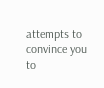attempts to convince you to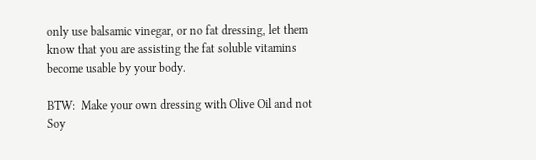only use balsamic vinegar, or no fat dressing, let them know that you are assisting the fat soluble vitamins become usable by your body.

BTW:  Make your own dressing with Olive Oil and not Soy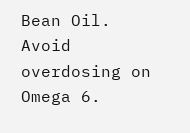Bean Oil.  Avoid overdosing on Omega 6.